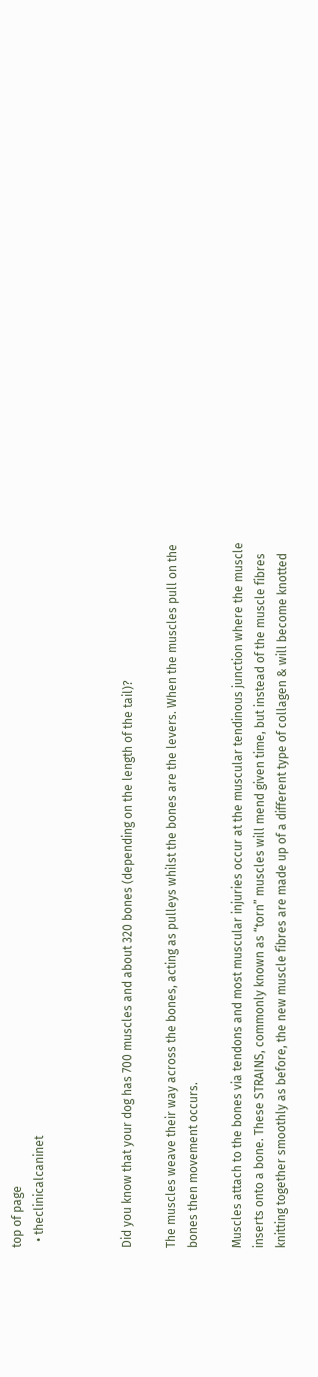top of page
  • theclinicalcaninet



Did you know that your dog has 700 muscles and about 320 bones (depending on the length of the tail)?

The muscles weave their way across the bones, acting as pulleys whilst the bones are the levers. When the muscles pull on the bones then movement occurs.

Muscles attach to the bones via tendons and most muscular injuries occur at the muscular tendinous junction where the muscle inserts onto a bone. These STRAINS, commonly known as “torn” muscles will mend given time, but instead of the muscle fibres knitting together smoothly as before, the new muscle fibres are made up of a different type of collagen & will become knotted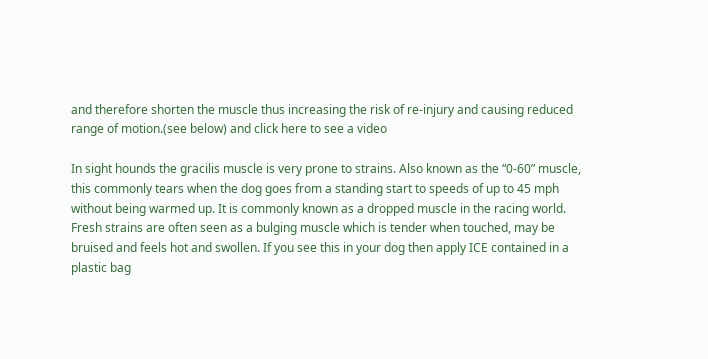and therefore shorten the muscle thus increasing the risk of re-injury and causing reduced range of motion.(see below) and click here to see a video

In sight hounds the gracilis muscle is very prone to strains. Also known as the “0-60” muscle, this commonly tears when the dog goes from a standing start to speeds of up to 45 mph without being warmed up. It is commonly known as a dropped muscle in the racing world. Fresh strains are often seen as a bulging muscle which is tender when touched, may be bruised and feels hot and swollen. If you see this in your dog then apply ICE contained in a plastic bag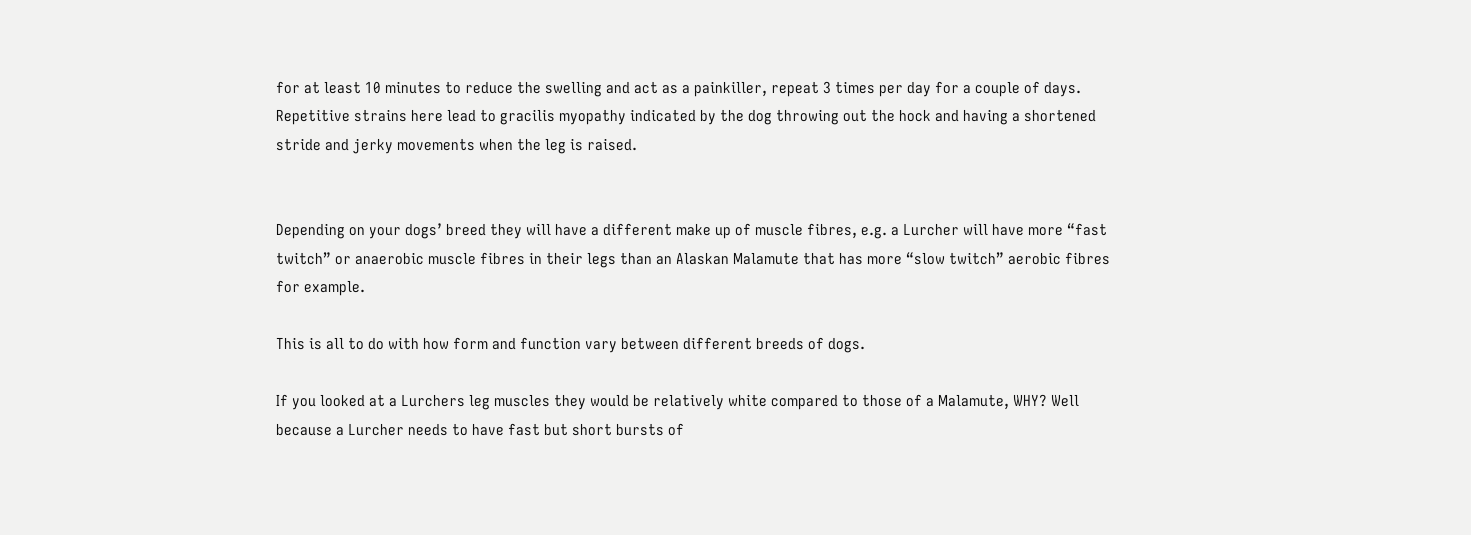for at least 10 minutes to reduce the swelling and act as a painkiller, repeat 3 times per day for a couple of days. Repetitive strains here lead to gracilis myopathy indicated by the dog throwing out the hock and having a shortened stride and jerky movements when the leg is raised.


Depending on your dogs’ breed they will have a different make up of muscle fibres, e.g. a Lurcher will have more “fast twitch” or anaerobic muscle fibres in their legs than an Alaskan Malamute that has more “slow twitch” aerobic fibres for example.

This is all to do with how form and function vary between different breeds of dogs.

If you looked at a Lurchers leg muscles they would be relatively white compared to those of a Malamute, WHY? Well because a Lurcher needs to have fast but short bursts of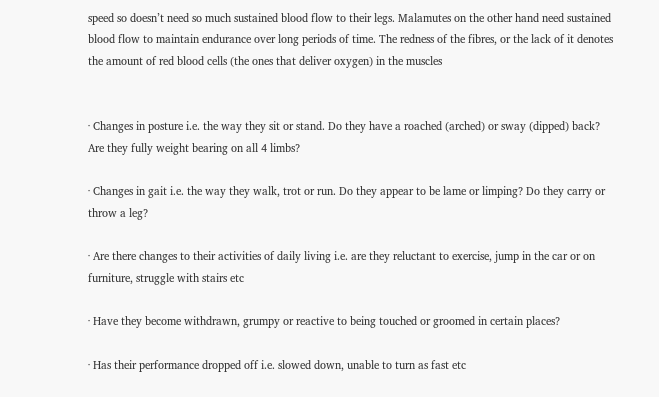speed so doesn’t need so much sustained blood flow to their legs. Malamutes on the other hand need sustained blood flow to maintain endurance over long periods of time. The redness of the fibres, or the lack of it denotes the amount of red blood cells (the ones that deliver oxygen) in the muscles


· Changes in posture i.e. the way they sit or stand. Do they have a roached (arched) or sway (dipped) back? Are they fully weight bearing on all 4 limbs?

· Changes in gait i.e. the way they walk, trot or run. Do they appear to be lame or limping? Do they carry or throw a leg?

· Are there changes to their activities of daily living i.e. are they reluctant to exercise, jump in the car or on furniture, struggle with stairs etc

· Have they become withdrawn, grumpy or reactive to being touched or groomed in certain places?

· Has their performance dropped off i.e. slowed down, unable to turn as fast etc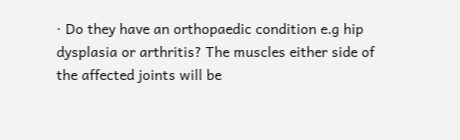· Do they have an orthopaedic condition e.g hip dysplasia or arthritis? The muscles either side of the affected joints will be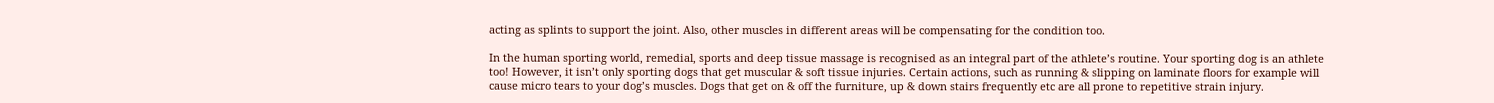acting as splints to support the joint. Also, other muscles in different areas will be compensating for the condition too.

In the human sporting world, remedial, sports and deep tissue massage is recognised as an integral part of the athlete’s routine. Your sporting dog is an athlete too! However, it isn’t only sporting dogs that get muscular & soft tissue injuries. Certain actions, such as running & slipping on laminate floors for example will cause micro tears to your dog’s muscles. Dogs that get on & off the furniture, up & down stairs frequently etc are all prone to repetitive strain injury.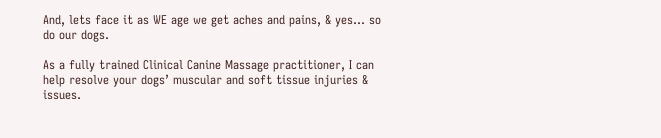And, lets face it as WE age we get aches and pains, & yes… so do our dogs.

As a fully trained Clinical Canine Massage practitioner, I can help resolve your dogs’ muscular and soft tissue injuries & issues.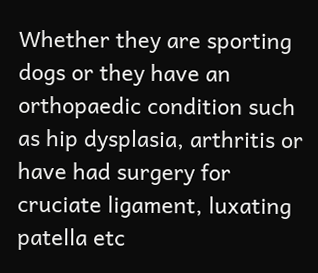Whether they are sporting dogs or they have an orthopaedic condition such as hip dysplasia, arthritis or have had surgery for cruciate ligament, luxating patella etc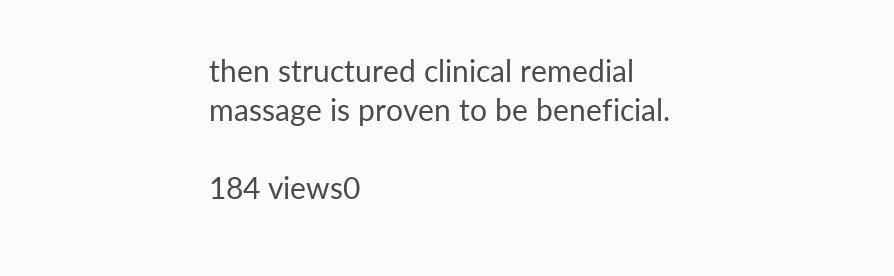then structured clinical remedial massage is proven to be beneficial.

184 views0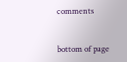comments


bottom of page